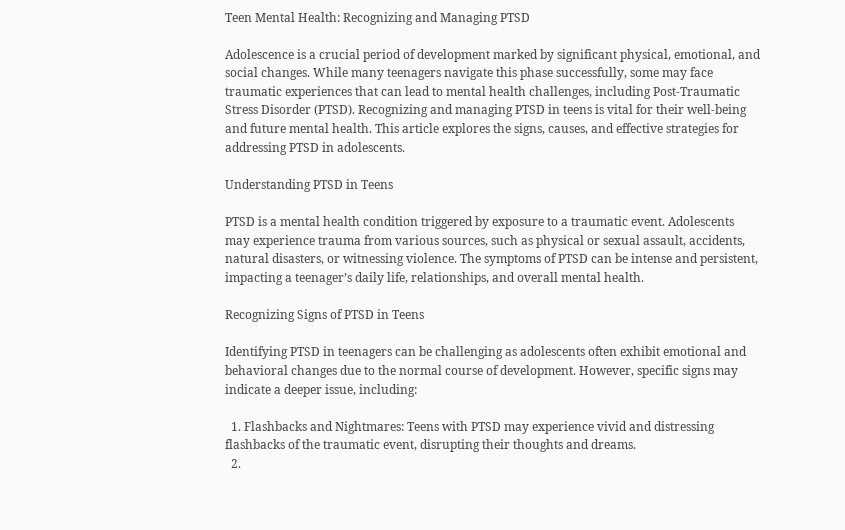Teen Mental Health: Recognizing and Managing PTSD

Adolescence is a crucial period of development marked by significant physical, emotional, and social changes. While many teenagers navigate this phase successfully, some may face traumatic experiences that can lead to mental health challenges, including Post-Traumatic Stress Disorder (PTSD). Recognizing and managing PTSD in teens is vital for their well-being and future mental health. This article explores the signs, causes, and effective strategies for addressing PTSD in adolescents.

Understanding PTSD in Teens

PTSD is a mental health condition triggered by exposure to a traumatic event. Adolescents may experience trauma from various sources, such as physical or sexual assault, accidents, natural disasters, or witnessing violence. The symptoms of PTSD can be intense and persistent, impacting a teenager’s daily life, relationships, and overall mental health.

Recognizing Signs of PTSD in Teens

Identifying PTSD in teenagers can be challenging as adolescents often exhibit emotional and behavioral changes due to the normal course of development. However, specific signs may indicate a deeper issue, including:

  1. Flashbacks and Nightmares: Teens with PTSD may experience vivid and distressing flashbacks of the traumatic event, disrupting their thoughts and dreams.
  2.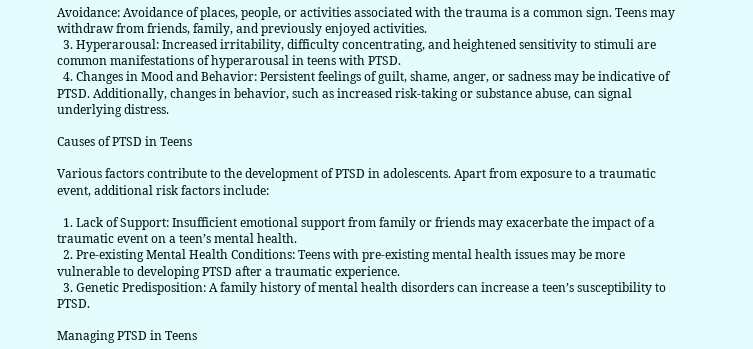Avoidance: Avoidance of places, people, or activities associated with the trauma is a common sign. Teens may withdraw from friends, family, and previously enjoyed activities.
  3. Hyperarousal: Increased irritability, difficulty concentrating, and heightened sensitivity to stimuli are common manifestations of hyperarousal in teens with PTSD.
  4. Changes in Mood and Behavior: Persistent feelings of guilt, shame, anger, or sadness may be indicative of PTSD. Additionally, changes in behavior, such as increased risk-taking or substance abuse, can signal underlying distress.

Causes of PTSD in Teens

Various factors contribute to the development of PTSD in adolescents. Apart from exposure to a traumatic event, additional risk factors include:

  1. Lack of Support: Insufficient emotional support from family or friends may exacerbate the impact of a traumatic event on a teen’s mental health.
  2. Pre-existing Mental Health Conditions: Teens with pre-existing mental health issues may be more vulnerable to developing PTSD after a traumatic experience.
  3. Genetic Predisposition: A family history of mental health disorders can increase a teen’s susceptibility to PTSD.

Managing PTSD in Teens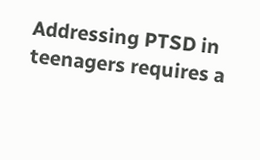Addressing PTSD in teenagers requires a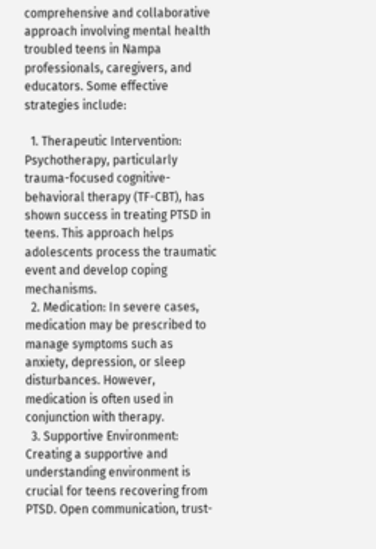comprehensive and collaborative approach involving mental health troubled teens in Nampa professionals, caregivers, and educators. Some effective strategies include:

  1. Therapeutic Intervention: Psychotherapy, particularly trauma-focused cognitive-behavioral therapy (TF-CBT), has shown success in treating PTSD in teens. This approach helps adolescents process the traumatic event and develop coping mechanisms.
  2. Medication: In severe cases, medication may be prescribed to manage symptoms such as anxiety, depression, or sleep disturbances. However, medication is often used in conjunction with therapy.
  3. Supportive Environment: Creating a supportive and understanding environment is crucial for teens recovering from PTSD. Open communication, trust-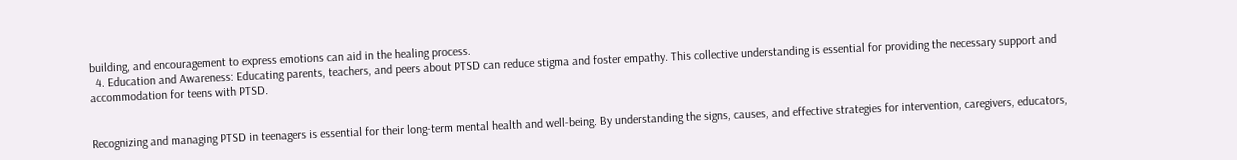building, and encouragement to express emotions can aid in the healing process.
  4. Education and Awareness: Educating parents, teachers, and peers about PTSD can reduce stigma and foster empathy. This collective understanding is essential for providing the necessary support and accommodation for teens with PTSD.


Recognizing and managing PTSD in teenagers is essential for their long-term mental health and well-being. By understanding the signs, causes, and effective strategies for intervention, caregivers, educators,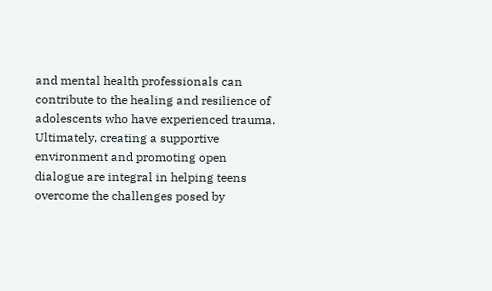and mental health professionals can contribute to the healing and resilience of adolescents who have experienced trauma. Ultimately, creating a supportive environment and promoting open dialogue are integral in helping teens overcome the challenges posed by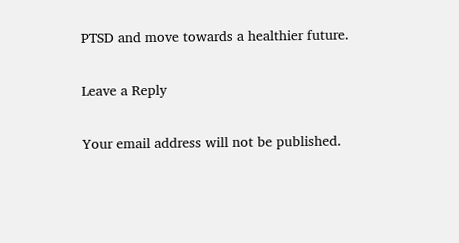PTSD and move towards a healthier future.

Leave a Reply

Your email address will not be published.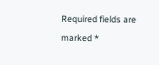Required fields are marked *